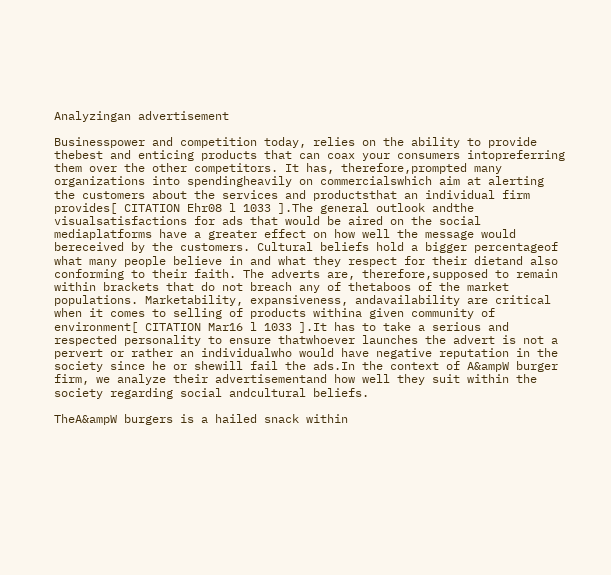Analyzingan advertisement

Businesspower and competition today, relies on the ability to provide thebest and enticing products that can coax your consumers intopreferring them over the other competitors. It has, therefore,prompted many organizations into spendingheavily on commercialswhich aim at alerting the customers about the services and productsthat an individual firm provides[ CITATION Ehr08 l 1033 ].The general outlook andthe visualsatisfactions for ads that would be aired on the social mediaplatforms have a greater effect on how well the message would bereceived by the customers. Cultural beliefs hold a bigger percentageof what many people believe in and what they respect for their dietand also conforming to their faith. The adverts are, therefore,supposed to remain within brackets that do not breach any of thetaboos of the market populations. Marketability, expansiveness, andavailability are critical when it comes to selling of products withina given community of environment[ CITATION Mar16 l 1033 ].It has to take a serious and respected personality to ensure thatwhoever launches the advert is not a pervert or rather an individualwho would have negative reputation in the society since he or shewill fail the ads.In the context of A&ampW burger firm, we analyze their advertisementand how well they suit within the society regarding social andcultural beliefs.

TheA&ampW burgers is a hailed snack within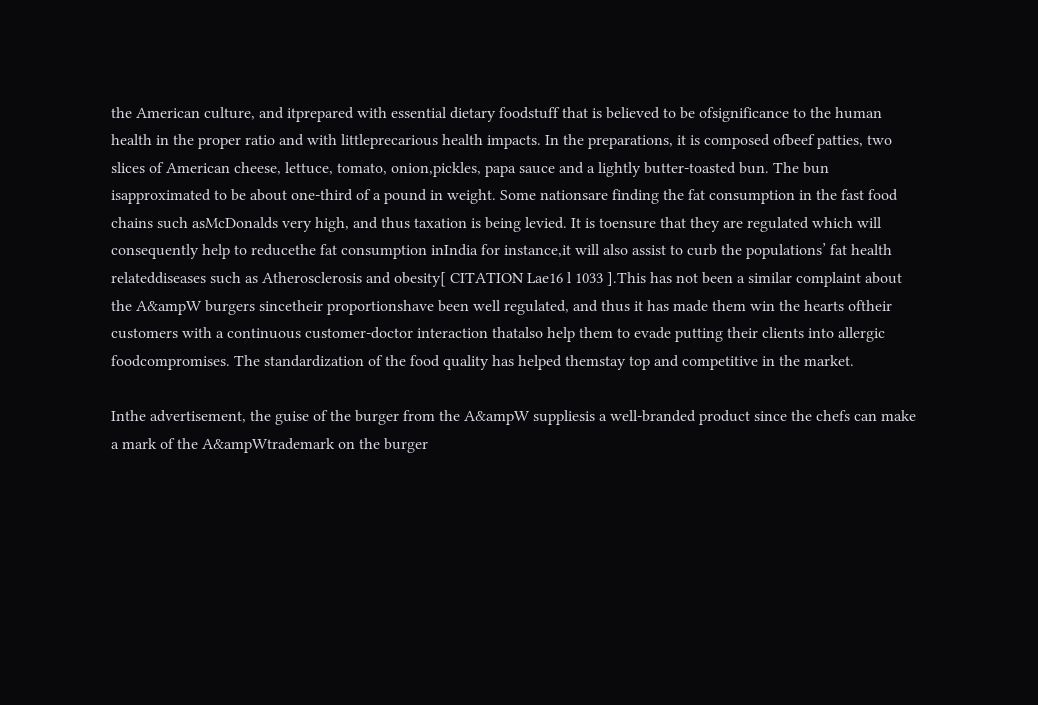the American culture, and itprepared with essential dietary foodstuff that is believed to be ofsignificance to the human health in the proper ratio and with littleprecarious health impacts. In the preparations, it is composed ofbeef patties, two slices of American cheese, lettuce, tomato, onion,pickles, papa sauce and a lightly butter-toasted bun. The bun isapproximated to be about one-third of a pound in weight. Some nationsare finding the fat consumption in the fast food chains such asMcDonalds very high, and thus taxation is being levied. It is toensure that they are regulated which will consequently help to reducethe fat consumption inIndia for instance,it will also assist to curb the populations’ fat health relateddiseases such as Atherosclerosis and obesity[ CITATION Lae16 l 1033 ].This has not been a similar complaint about the A&ampW burgers sincetheir proportionshave been well regulated, and thus it has made them win the hearts oftheir customers with a continuous customer-doctor interaction thatalso help them to evade putting their clients into allergic foodcompromises. The standardization of the food quality has helped themstay top and competitive in the market.

Inthe advertisement, the guise of the burger from the A&ampW suppliesis a well-branded product since the chefs can make a mark of the A&ampWtrademark on the burger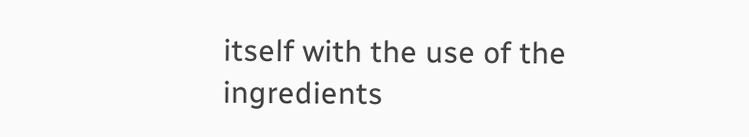itself with the use of the ingredients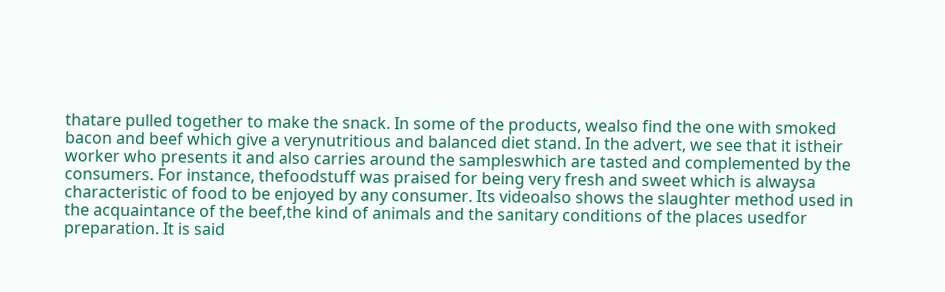thatare pulled together to make the snack. In some of the products, wealso find the one with smoked bacon and beef which give a verynutritious and balanced diet stand. In the advert, we see that it istheir worker who presents it and also carries around the sampleswhich are tasted and complemented by the consumers. For instance, thefoodstuff was praised for being very fresh and sweet which is alwaysa characteristic of food to be enjoyed by any consumer. Its videoalso shows the slaughter method used in the acquaintance of the beef,the kind of animals and the sanitary conditions of the places usedfor preparation. It is said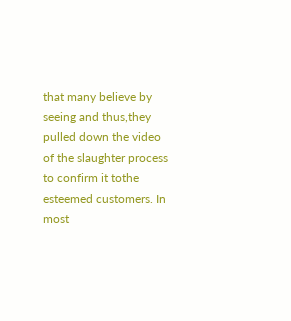that many believe by seeing and thus,they pulled down the video of the slaughter process to confirm it tothe esteemed customers. In most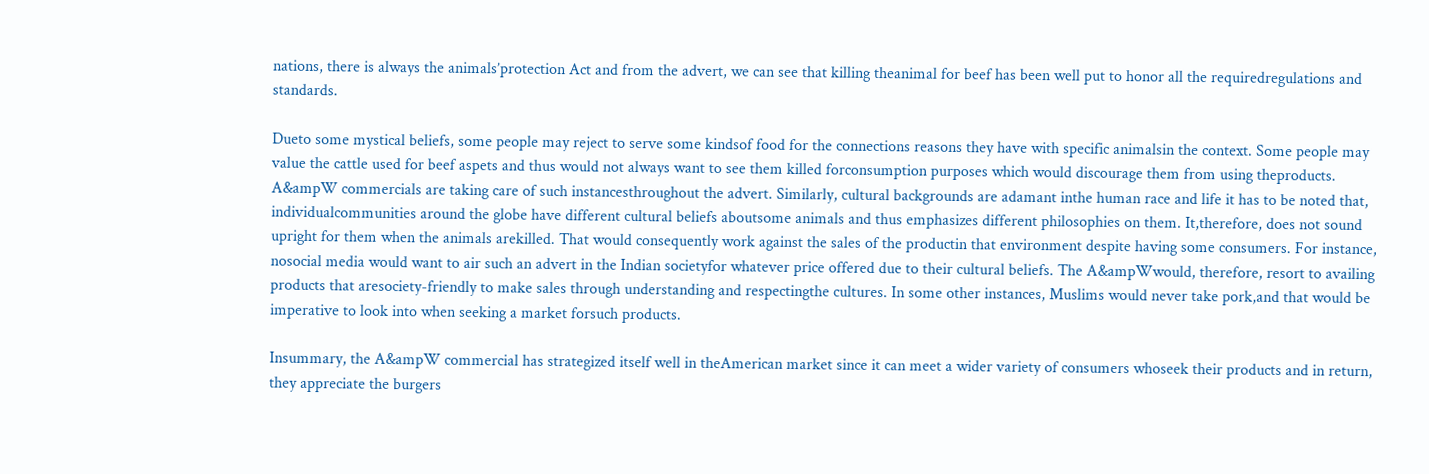nations, there is always the animals’protection Act and from the advert, we can see that killing theanimal for beef has been well put to honor all the requiredregulations and standards.

Dueto some mystical beliefs, some people may reject to serve some kindsof food for the connections reasons they have with specific animalsin the context. Some people may value the cattle used for beef aspets and thus would not always want to see them killed forconsumption purposes which would discourage them from using theproducts. A&ampW commercials are taking care of such instancesthroughout the advert. Similarly, cultural backgrounds are adamant inthe human race and life it has to be noted that, individualcommunities around the globe have different cultural beliefs aboutsome animals and thus emphasizes different philosophies on them. It,therefore, does not sound upright for them when the animals arekilled. That would consequently work against the sales of the productin that environment despite having some consumers. For instance, nosocial media would want to air such an advert in the Indian societyfor whatever price offered due to their cultural beliefs. The A&ampWwould, therefore, resort to availing products that aresociety-friendly to make sales through understanding and respectingthe cultures. In some other instances, Muslims would never take pork,and that would be imperative to look into when seeking a market forsuch products.

Insummary, the A&ampW commercial has strategized itself well in theAmerican market since it can meet a wider variety of consumers whoseek their products and in return, they appreciate the burgers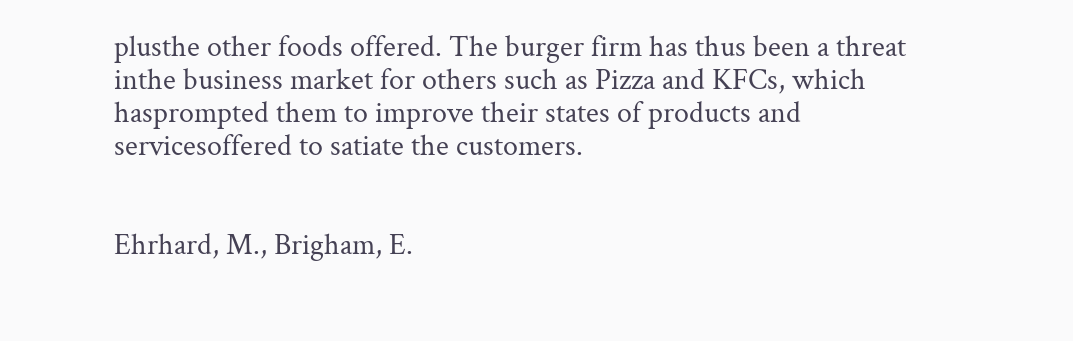plusthe other foods offered. The burger firm has thus been a threat inthe business market for others such as Pizza and KFCs, which hasprompted them to improve their states of products and servicesoffered to satiate the customers.


Ehrhard, M., Brigham, E.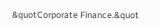&quotCorporate Finance.&quot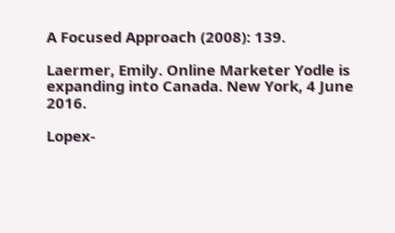A Focused Approach (2008): 139.

Laermer, Emily. Online Marketer Yodle is expanding into Canada. New York, 4 June 2016.

Lopex-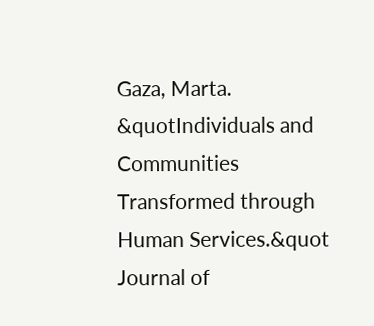Gaza, Marta. &quotIndividuals and Communities Transformed through Human Services.&quot Journal of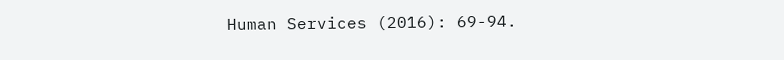Human Services (2016): 69-94.